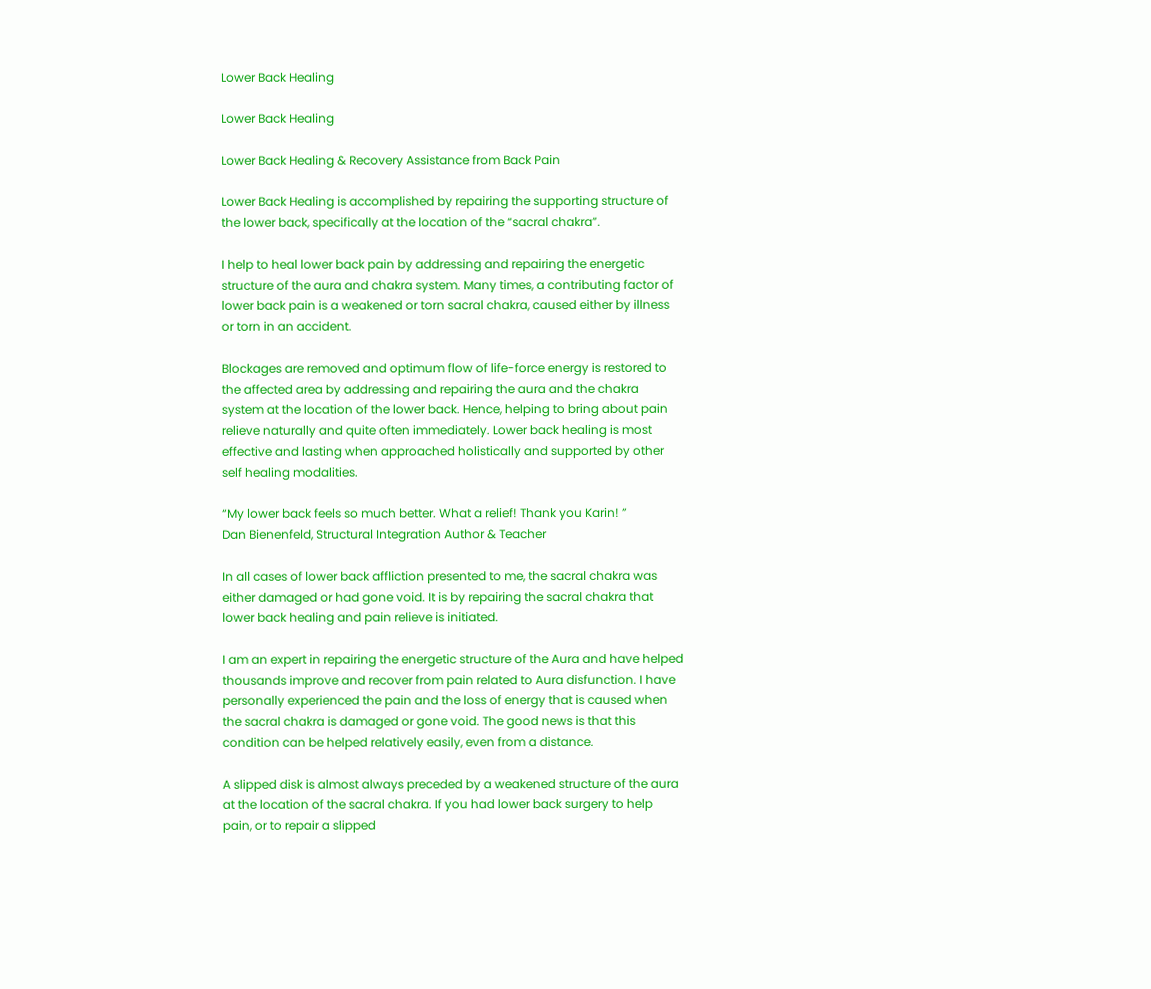Lower Back Healing

Lower Back Healing

Lower Back Healing & Recovery Assistance from Back Pain

Lower Back Healing is accomplished by repairing the supporting structure of the lower back, specifically at the location of the “sacral chakra”.

I help to heal lower back pain by addressing and repairing the energetic structure of the aura and chakra system. Many times, a contributing factor of lower back pain is a weakened or torn sacral chakra, caused either by illness or torn in an accident.

Blockages are removed and optimum flow of life-force energy is restored to the affected area by addressing and repairing the aura and the chakra system at the location of the lower back. Hence, helping to bring about pain relieve naturally and quite often immediately. Lower back healing is most effective and lasting when approached holistically and supported by other self healing modalities.

“My lower back feels so much better. What a relief! Thank you Karin! ”
Dan Bienenfeld, Structural Integration Author & Teacher

In all cases of lower back affliction presented to me, the sacral chakra was either damaged or had gone void. It is by repairing the sacral chakra that lower back healing and pain relieve is initiated.

I am an expert in repairing the energetic structure of the Aura and have helped thousands improve and recover from pain related to Aura disfunction. I have personally experienced the pain and the loss of energy that is caused when the sacral chakra is damaged or gone void. The good news is that this condition can be helped relatively easily, even from a distance.

A slipped disk is almost always preceded by a weakened structure of the aura at the location of the sacral chakra. If you had lower back surgery to help pain, or to repair a slipped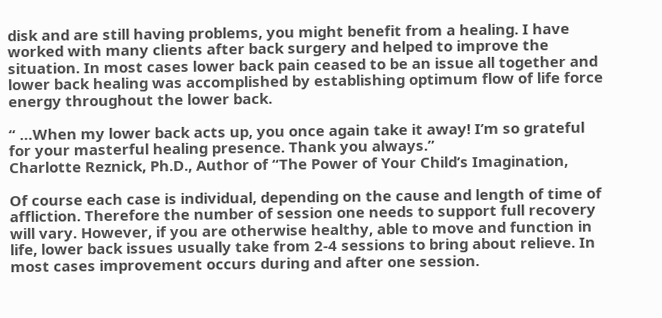disk and are still having problems, you might benefit from a healing. I have worked with many clients after back surgery and helped to improve the situation. In most cases lower back pain ceased to be an issue all together and lower back healing was accomplished by establishing optimum flow of life force energy throughout the lower back.

“ …When my lower back acts up, you once again take it away! I’m so grateful for your masterful healing presence. Thank you always.”
Charlotte Reznick, Ph.D., Author of “The Power of Your Child’s Imagination,

Of course each case is individual, depending on the cause and length of time of affliction. Therefore the number of session one needs to support full recovery will vary. However, if you are otherwise healthy, able to move and function in life, lower back issues usually take from 2-4 sessions to bring about relieve. In most cases improvement occurs during and after one session.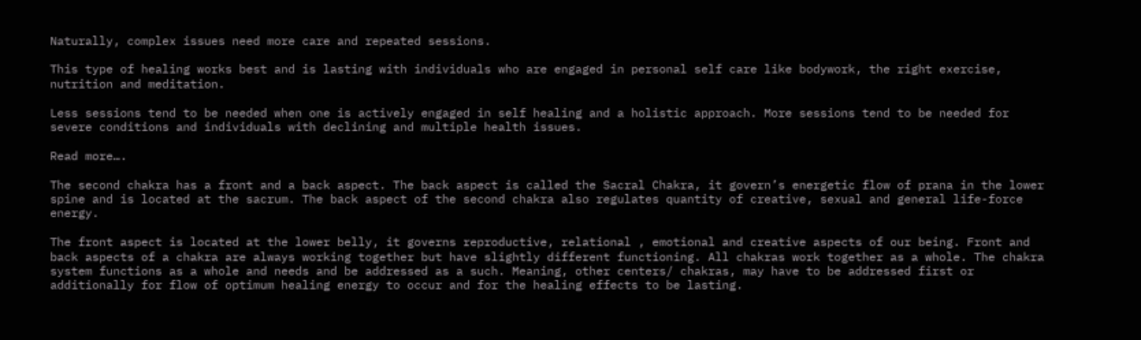Naturally, complex issues need more care and repeated sessions.

This type of healing works best and is lasting with individuals who are engaged in personal self care like bodywork, the right exercise, nutrition and meditation.

Less sessions tend to be needed when one is actively engaged in self healing and a holistic approach. More sessions tend to be needed for severe conditions and individuals with declining and multiple health issues.

Read more….

The second chakra has a front and a back aspect. The back aspect is called the Sacral Chakra, it govern’s energetic flow of prana in the lower spine and is located at the sacrum. The back aspect of the second chakra also regulates quantity of creative, sexual and general life-force energy.

The front aspect is located at the lower belly, it governs reproductive, relational , emotional and creative aspects of our being. Front and back aspects of a chakra are always working together but have slightly different functioning. All chakras work together as a whole. The chakra system functions as a whole and needs and be addressed as a such. Meaning, other centers/ chakras, may have to be addressed first or additionally for flow of optimum healing energy to occur and for the healing effects to be lasting.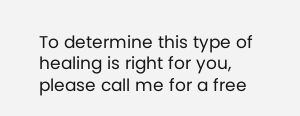To determine this type of healing is right for you, please call me for a free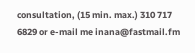consultation, (15 min. max.) 310 717 6829 or e-mail me inana@fastmail.fm